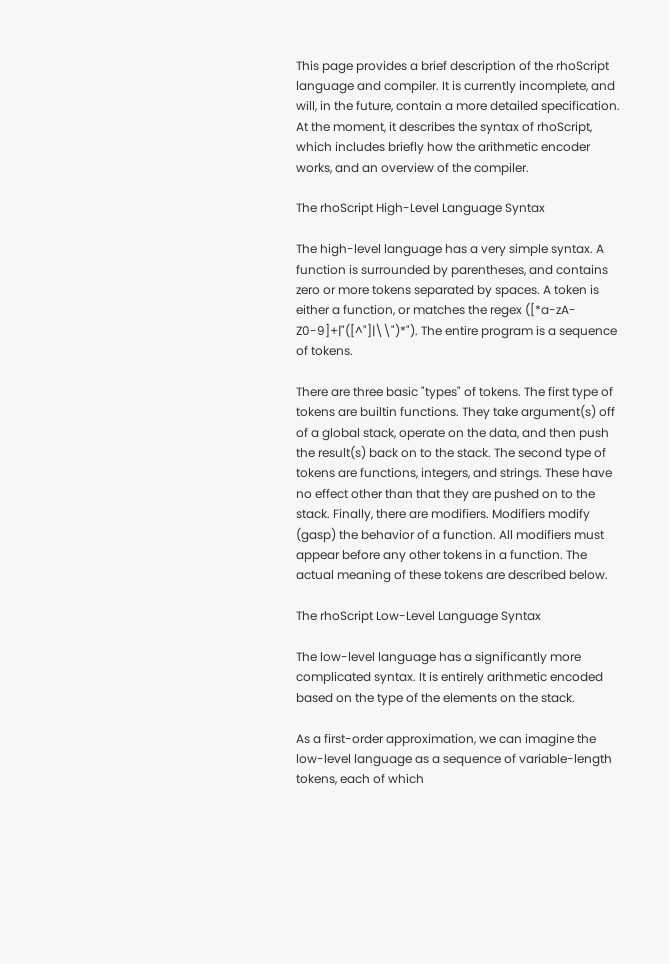This page provides a brief description of the rhoScript language and compiler. It is currently incomplete, and will, in the future, contain a more detailed specification. At the moment, it describes the syntax of rhoScript, which includes briefly how the arithmetic encoder works, and an overview of the compiler.

The rhoScript High-Level Language Syntax

The high-level language has a very simple syntax. A function is surrounded by parentheses, and contains zero or more tokens separated by spaces. A token is either a function, or matches the regex ([*a-zA-Z0-9]+|"([^"]|\\")*"). The entire program is a sequence of tokens.

There are three basic "types" of tokens. The first type of tokens are builtin functions. They take argument(s) off of a global stack, operate on the data, and then push the result(s) back on to the stack. The second type of tokens are functions, integers, and strings. These have no effect other than that they are pushed on to the stack. Finally, there are modifiers. Modifiers modify (gasp) the behavior of a function. All modifiers must appear before any other tokens in a function. The actual meaning of these tokens are described below.

The rhoScript Low-Level Language Syntax

The low-level language has a significantly more complicated syntax. It is entirely arithmetic encoded based on the type of the elements on the stack.

As a first-order approximation, we can imagine the low-level language as a sequence of variable-length tokens, each of which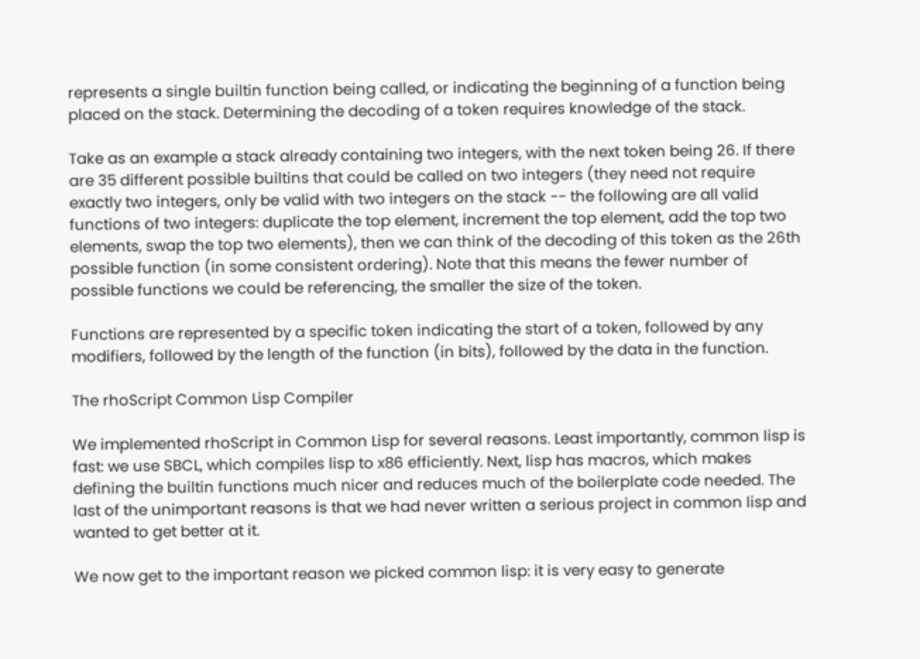represents a single builtin function being called, or indicating the beginning of a function being placed on the stack. Determining the decoding of a token requires knowledge of the stack.

Take as an example a stack already containing two integers, with the next token being 26. If there are 35 different possible builtins that could be called on two integers (they need not require exactly two integers, only be valid with two integers on the stack -- the following are all valid functions of two integers: duplicate the top element, increment the top element, add the top two elements, swap the top two elements), then we can think of the decoding of this token as the 26th possible function (in some consistent ordering). Note that this means the fewer number of possible functions we could be referencing, the smaller the size of the token.

Functions are represented by a specific token indicating the start of a token, followed by any modifiers, followed by the length of the function (in bits), followed by the data in the function.

The rhoScript Common Lisp Compiler

We implemented rhoScript in Common Lisp for several reasons. Least importantly, common lisp is fast: we use SBCL, which compiles lisp to x86 efficiently. Next, lisp has macros, which makes defining the builtin functions much nicer and reduces much of the boilerplate code needed. The last of the unimportant reasons is that we had never written a serious project in common lisp and wanted to get better at it.

We now get to the important reason we picked common lisp: it is very easy to generate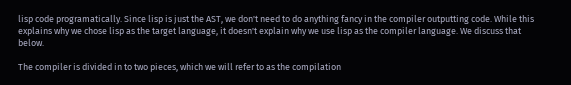lisp code programatically. Since lisp is just the AST, we don't need to do anything fancy in the compiler outputting code. While this explains why we chose lisp as the target language, it doesn't explain why we use lisp as the compiler language. We discuss that below.

The compiler is divided in to two pieces, which we will refer to as the compilation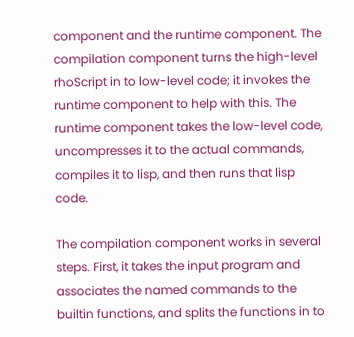component and the runtime component. The compilation component turns the high-level rhoScript in to low-level code; it invokes the runtime component to help with this. The runtime component takes the low-level code, uncompresses it to the actual commands, compiles it to lisp, and then runs that lisp code.

The compilation component works in several steps. First, it takes the input program and associates the named commands to the builtin functions, and splits the functions in to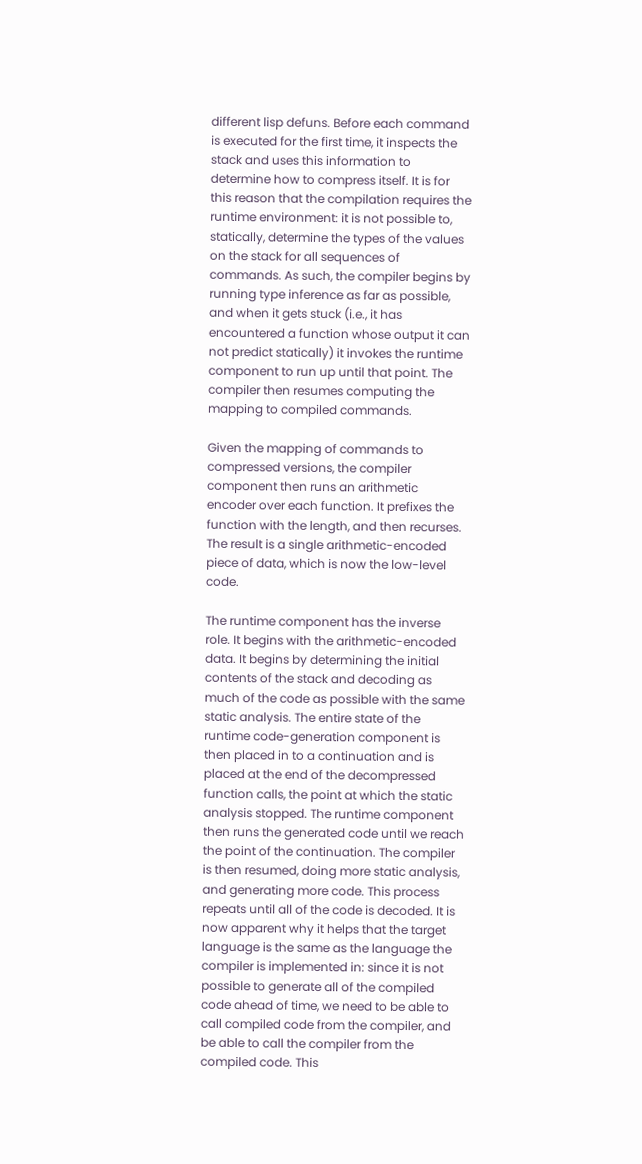different lisp defuns. Before each command is executed for the first time, it inspects the stack and uses this information to determine how to compress itself. It is for this reason that the compilation requires the runtime environment: it is not possible to, statically, determine the types of the values on the stack for all sequences of commands. As such, the compiler begins by running type inference as far as possible, and when it gets stuck (i.e., it has encountered a function whose output it can not predict statically) it invokes the runtime component to run up until that point. The compiler then resumes computing the mapping to compiled commands.

Given the mapping of commands to compressed versions, the compiler component then runs an arithmetic encoder over each function. It prefixes the function with the length, and then recurses. The result is a single arithmetic-encoded piece of data, which is now the low-level code.

The runtime component has the inverse role. It begins with the arithmetic-encoded data. It begins by determining the initial contents of the stack and decoding as much of the code as possible with the same static analysis. The entire state of the runtime code-generation component is then placed in to a continuation and is placed at the end of the decompressed function calls, the point at which the static analysis stopped. The runtime component then runs the generated code until we reach the point of the continuation. The compiler is then resumed, doing more static analysis, and generating more code. This process repeats until all of the code is decoded. It is now apparent why it helps that the target language is the same as the language the compiler is implemented in: since it is not possible to generate all of the compiled code ahead of time, we need to be able to call compiled code from the compiler, and be able to call the compiler from the compiled code. This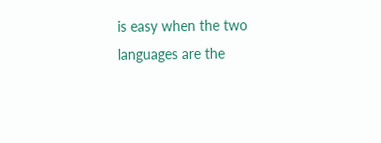is easy when the two languages are the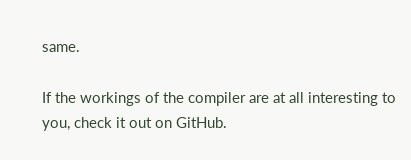same.

If the workings of the compiler are at all interesting to you, check it out on GitHub.